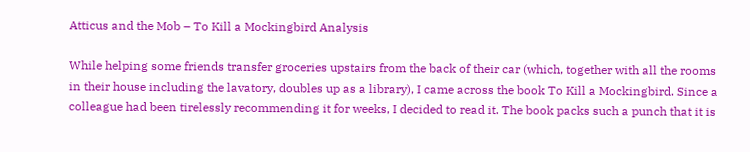Atticus and the Mob – To Kill a Mockingbird Analysis

While helping some friends transfer groceries upstairs from the back of their car (which, together with all the rooms in their house including the lavatory, doubles up as a library), I came across the book To Kill a Mockingbird. Since a colleague had been tirelessly recommending it for weeks, I decided to read it. The book packs such a punch that it is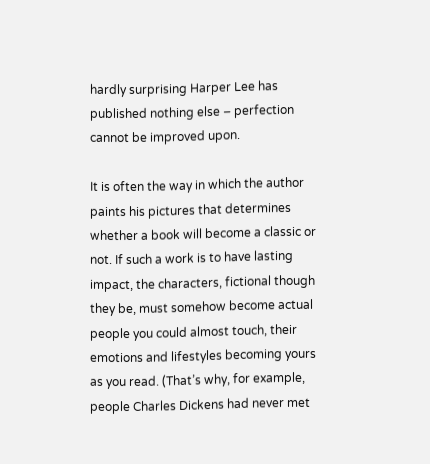hardly surprising Harper Lee has published nothing else – perfection cannot be improved upon.

It is often the way in which the author paints his pictures that determines whether a book will become a classic or not. If such a work is to have lasting impact, the characters, fictional though they be, must somehow become actual people you could almost touch, their emotions and lifestyles becoming yours as you read. (That’s why, for example, people Charles Dickens had never met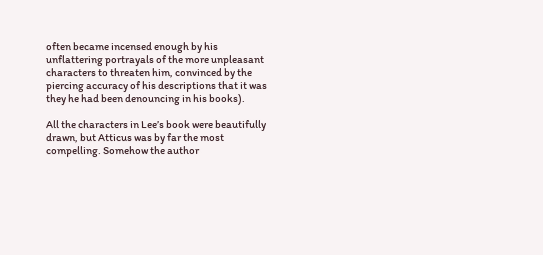often became incensed enough by his unflattering portrayals of the more unpleasant characters to threaten him, convinced by the piercing accuracy of his descriptions that it was they he had been denouncing in his books).

All the characters in Lee’s book were beautifully drawn, but Atticus was by far the most compelling. Somehow the author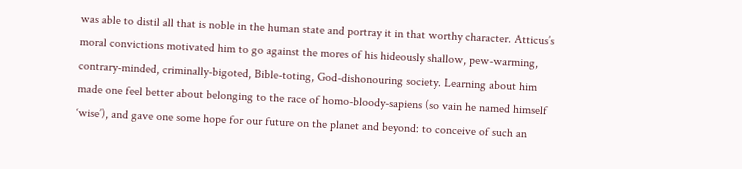was able to distil all that is noble in the human state and portray it in that worthy character. Atticus’s moral convictions motivated him to go against the mores of his hideously shallow, pew-warming, contrary-minded, criminally-bigoted, Bible-toting, God-dishonouring society. Learning about him made one feel better about belonging to the race of homo-bloody-sapiens (so vain he named himself ‘wise’), and gave one some hope for our future on the planet and beyond: to conceive of such an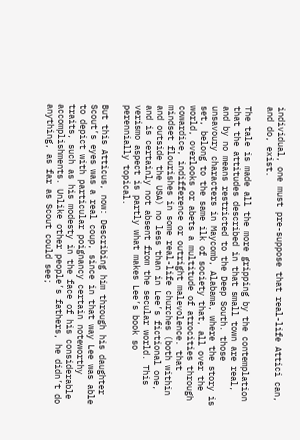individual, one must pre-suppose that real-life Attici can, and do, exist.

The tale is made all the more gripping by the contemplation that the attitudes described in that small town are real, and by no means restricted to the Deep South. those unsavoury characters in Maycomb, Alabama, where the story is set, belong to the same ilk of society that, all over the world, overlooks or abets a multitude of atrocities through cowardice, indifference or outright malevolence. that mindset flourishes in some real-life churches (both within and outside the USA) no less than in Lee’s fictional one, and is certainly not absent from the secular world. This verismo aspect is partly what makes Lee’s book so perennially topical.

But this Atticus, now: Describing him through his daughter Scout’s eyes was a real coup, since in that way Lee was able to depict with particular poignancy certain noteworthy traits, such as his modesty in the face of his considerable accomplishments. Unlike other people’s fathers, he didn’t do anything, as far as Scout could see;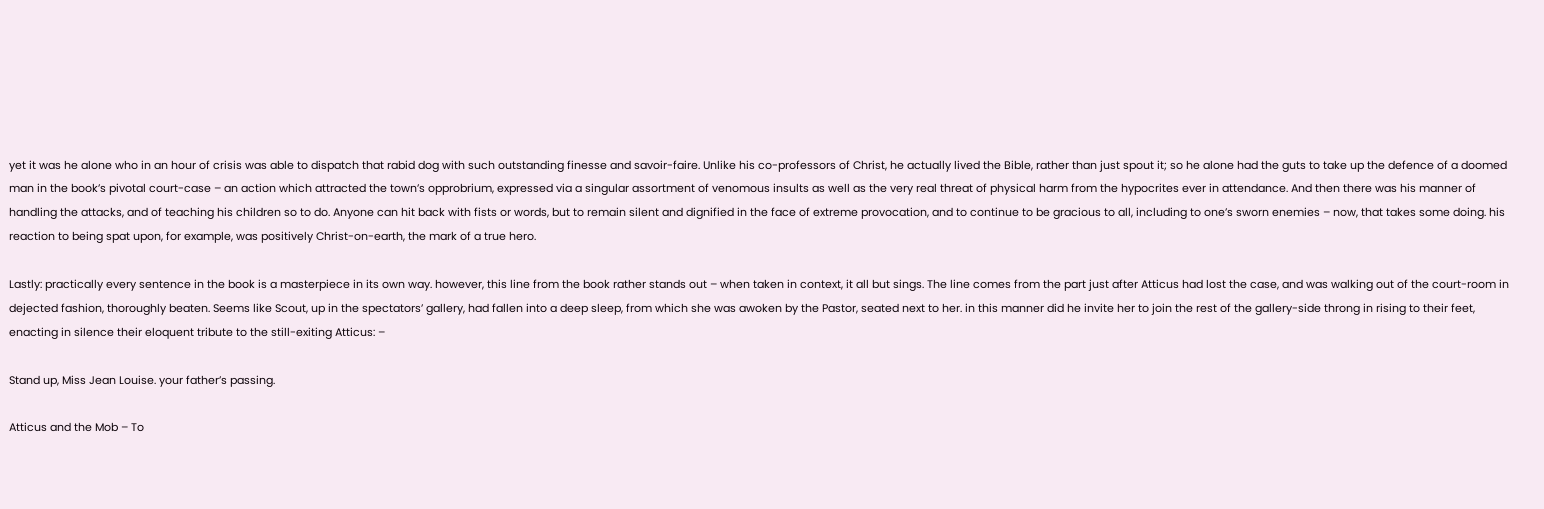yet it was he alone who in an hour of crisis was able to dispatch that rabid dog with such outstanding finesse and savoir-faire. Unlike his co-professors of Christ, he actually lived the Bible, rather than just spout it; so he alone had the guts to take up the defence of a doomed man in the book’s pivotal court-case – an action which attracted the town’s opprobrium, expressed via a singular assortment of venomous insults as well as the very real threat of physical harm from the hypocrites ever in attendance. And then there was his manner of handling the attacks, and of teaching his children so to do. Anyone can hit back with fists or words, but to remain silent and dignified in the face of extreme provocation, and to continue to be gracious to all, including to one’s sworn enemies – now, that takes some doing. his reaction to being spat upon, for example, was positively Christ-on-earth, the mark of a true hero.

Lastly: practically every sentence in the book is a masterpiece in its own way. however, this line from the book rather stands out – when taken in context, it all but sings. The line comes from the part just after Atticus had lost the case, and was walking out of the court-room in dejected fashion, thoroughly beaten. Seems like Scout, up in the spectators’ gallery, had fallen into a deep sleep, from which she was awoken by the Pastor, seated next to her. in this manner did he invite her to join the rest of the gallery-side throng in rising to their feet, enacting in silence their eloquent tribute to the still-exiting Atticus: –

Stand up, Miss Jean Louise. your father’s passing.

Atticus and the Mob – To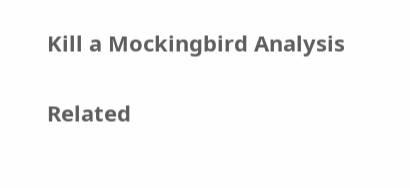Kill a Mockingbird Analysis

Related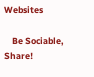Websites

    Be Sociable, Share!